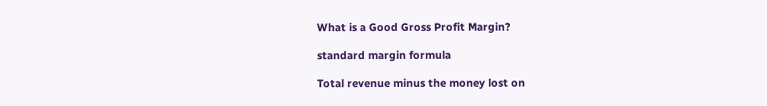What is a Good Gross Profit Margin?

standard margin formula

Total revenue minus the money lost on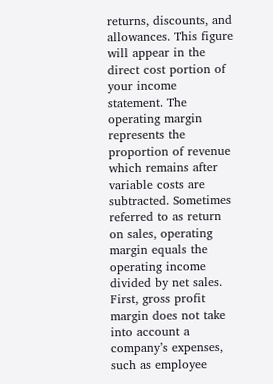returns, discounts, and allowances. This figure will appear in the direct cost portion of your income statement. The operating margin represents the proportion of revenue which remains after variable costs are subtracted. Sometimes referred to as return on sales, operating margin equals the operating income divided by net sales. First, gross profit margin does not take into account a company’s expenses, such as employee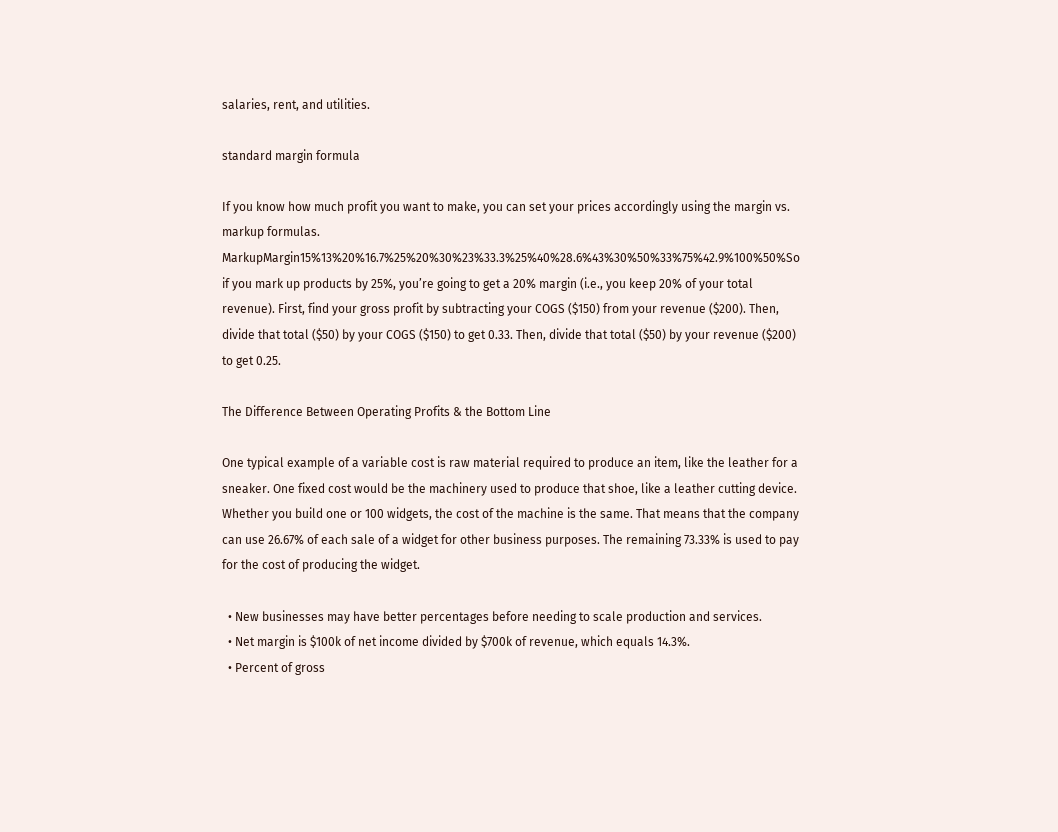salaries, rent, and utilities.

standard margin formula

If you know how much profit you want to make, you can set your prices accordingly using the margin vs. markup formulas. MarkupMargin15%13%20%16.7%25%20%30%23%33.3%25%40%28.6%43%30%50%33%75%42.9%100%50%So if you mark up products by 25%, you’re going to get a 20% margin (i.e., you keep 20% of your total revenue). First, find your gross profit by subtracting your COGS ($150) from your revenue ($200). Then, divide that total ($50) by your COGS ($150) to get 0.33. Then, divide that total ($50) by your revenue ($200) to get 0.25.

The Difference Between Operating Profits & the Bottom Line

One typical example of a variable cost is raw material required to produce an item, like the leather for a sneaker. One fixed cost would be the machinery used to produce that shoe, like a leather cutting device. Whether you build one or 100 widgets, the cost of the machine is the same. That means that the company can use 26.67% of each sale of a widget for other business purposes. The remaining 73.33% is used to pay for the cost of producing the widget.

  • New businesses may have better percentages before needing to scale production and services.
  • Net margin is $100k of net income divided by $700k of revenue, which equals 14.3%.
  • Percent of gross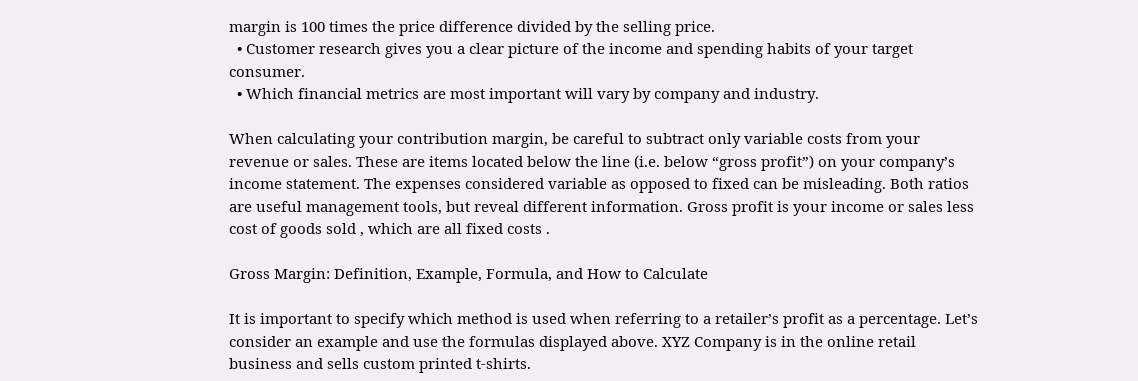margin is 100 times the price difference divided by the selling price.
  • Customer research gives you a clear picture of the income and spending habits of your target consumer.
  • Which financial metrics are most important will vary by company and industry.

When calculating your contribution margin, be careful to subtract only variable costs from your revenue or sales. These are items located below the line (i.e. below “gross profit”) on your company’s income statement. The expenses considered variable as opposed to fixed can be misleading. Both ratios are useful management tools, but reveal different information. Gross profit is your income or sales less cost of goods sold , which are all fixed costs .

Gross Margin: Definition, Example, Formula, and How to Calculate

It is important to specify which method is used when referring to a retailer’s profit as a percentage. Let’s consider an example and use the formulas displayed above. XYZ Company is in the online retail business and sells custom printed t-shirts.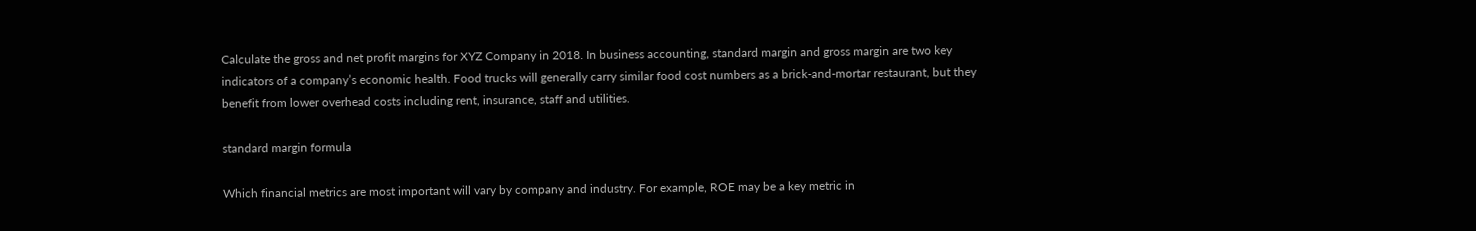Calculate the gross and net profit margins for XYZ Company in 2018. In business accounting, standard margin and gross margin are two key indicators of a company’s economic health. Food trucks will generally carry similar food cost numbers as a brick-and-mortar restaurant, but they benefit from lower overhead costs including rent, insurance, staff and utilities.

standard margin formula

Which financial metrics are most important will vary by company and industry. For example, ROE may be a key metric in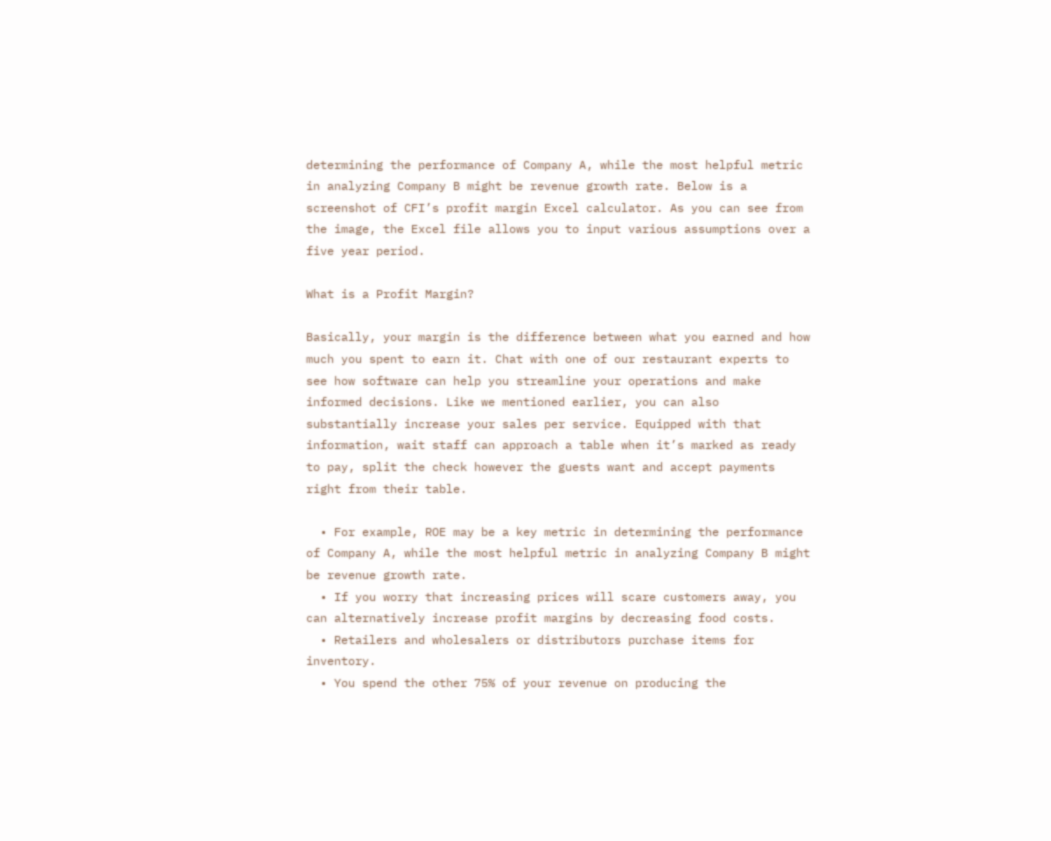determining the performance of Company A, while the most helpful metric in analyzing Company B might be revenue growth rate. Below is a screenshot of CFI’s profit margin Excel calculator. As you can see from the image, the Excel file allows you to input various assumptions over a five year period.

What is a Profit Margin?

Basically, your margin is the difference between what you earned and how much you spent to earn it. Chat with one of our restaurant experts to see how software can help you streamline your operations and make informed decisions. Like we mentioned earlier, you can also substantially increase your sales per service. Equipped with that information, wait staff can approach a table when it’s marked as ready to pay, split the check however the guests want and accept payments right from their table.

  • For example, ROE may be a key metric in determining the performance of Company A, while the most helpful metric in analyzing Company B might be revenue growth rate.
  • If you worry that increasing prices will scare customers away, you can alternatively increase profit margins by decreasing food costs.
  • Retailers and wholesalers or distributors purchase items for inventory.
  • You spend the other 75% of your revenue on producing the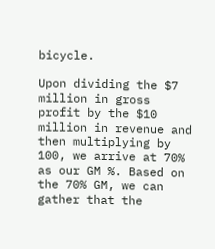bicycle.

Upon dividing the $7 million in gross profit by the $10 million in revenue and then multiplying by 100, we arrive at 70% as our GM %. Based on the 70% GM, we can gather that the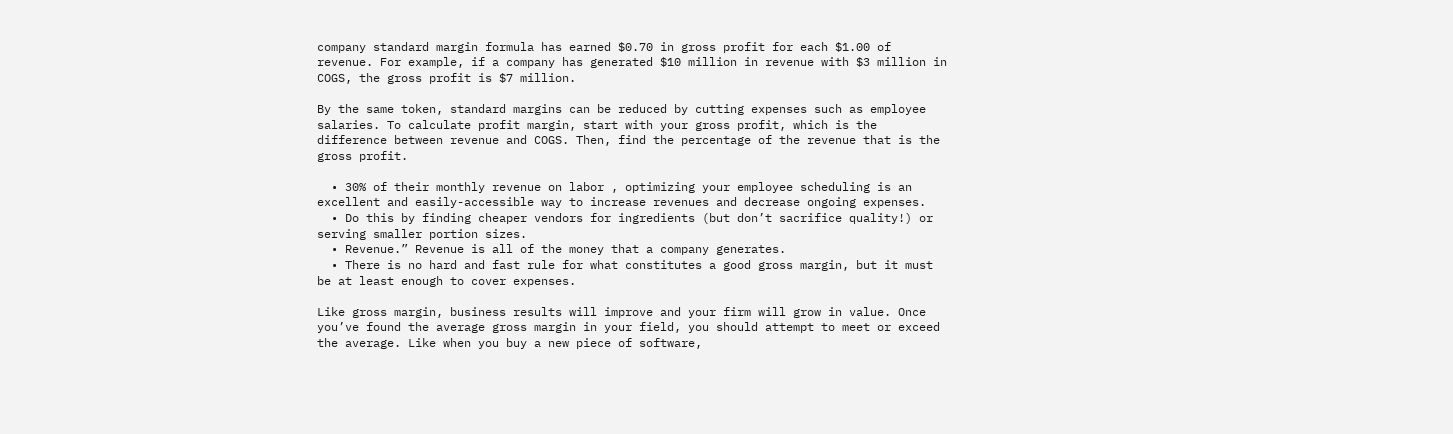company standard margin formula has earned $0.70 in gross profit for each $1.00 of revenue. For example, if a company has generated $10 million in revenue with $3 million in COGS, the gross profit is $7 million.

By the same token, standard margins can be reduced by cutting expenses such as employee salaries. To calculate profit margin, start with your gross profit, which is the difference between revenue and COGS. Then, find the percentage of the revenue that is the gross profit.

  • 30% of their monthly revenue on labor , optimizing your employee scheduling is an excellent and easily-accessible way to increase revenues and decrease ongoing expenses.
  • Do this by finding cheaper vendors for ingredients (but don’t sacrifice quality!) or serving smaller portion sizes.
  • Revenue.” Revenue is all of the money that a company generates.
  • There is no hard and fast rule for what constitutes a good gross margin, but it must be at least enough to cover expenses.

Like gross margin, business results will improve and your firm will grow in value. Once you’ve found the average gross margin in your field, you should attempt to meet or exceed the average. Like when you buy a new piece of software,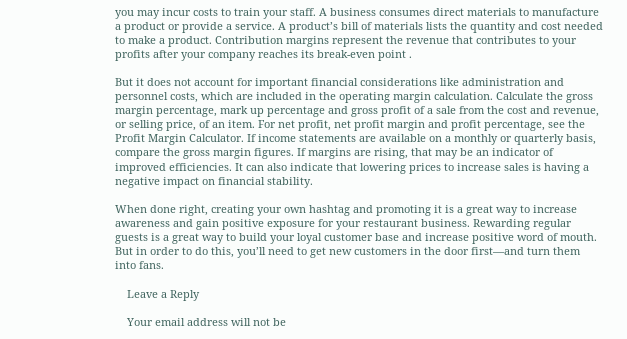you may incur costs to train your staff. A business consumes direct materials to manufacture a product or provide a service. A product’s bill of materials lists the quantity and cost needed to make a product. Contribution margins represent the revenue that contributes to your profits after your company reaches its break-even point .

But it does not account for important financial considerations like administration and personnel costs, which are included in the operating margin calculation. Calculate the gross margin percentage, mark up percentage and gross profit of a sale from the cost and revenue, or selling price, of an item. For net profit, net profit margin and profit percentage, see the Profit Margin Calculator. If income statements are available on a monthly or quarterly basis, compare the gross margin figures. If margins are rising, that may be an indicator of improved efficiencies. It can also indicate that lowering prices to increase sales is having a negative impact on financial stability.

When done right, creating your own hashtag and promoting it is a great way to increase awareness and gain positive exposure for your restaurant business. Rewarding regular guests is a great way to build your loyal customer base and increase positive word of mouth. But in order to do this, you’ll need to get new customers in the door first—and turn them into fans.

    Leave a Reply

    Your email address will not be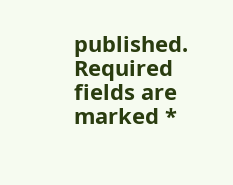published. Required fields are marked *